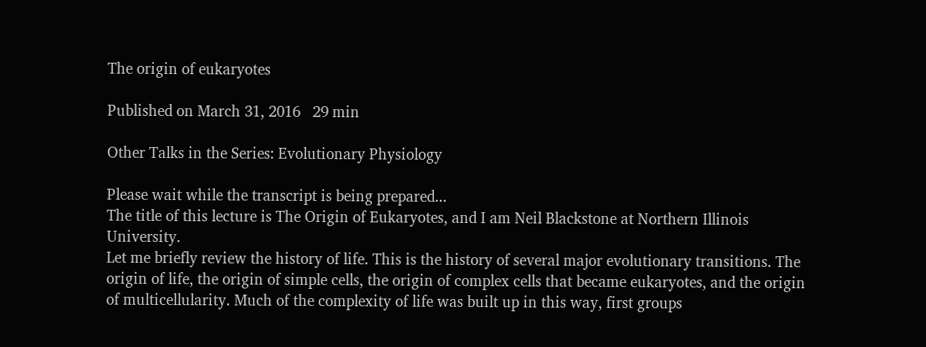The origin of eukaryotes

Published on March 31, 2016   29 min

Other Talks in the Series: Evolutionary Physiology

Please wait while the transcript is being prepared...
The title of this lecture is The Origin of Eukaryotes, and I am Neil Blackstone at Northern Illinois University.
Let me briefly review the history of life. This is the history of several major evolutionary transitions. The origin of life, the origin of simple cells, the origin of complex cells that became eukaryotes, and the origin of multicellularity. Much of the complexity of life was built up in this way, first groups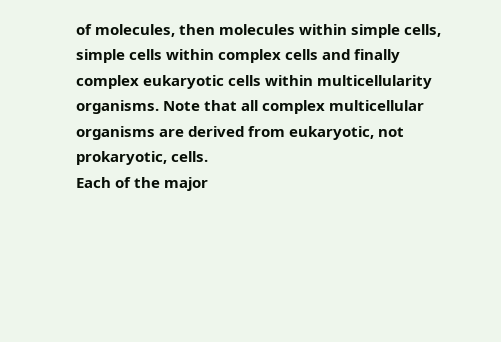of molecules, then molecules within simple cells, simple cells within complex cells and finally complex eukaryotic cells within multicellularity organisms. Note that all complex multicellular organisms are derived from eukaryotic, not prokaryotic, cells.
Each of the major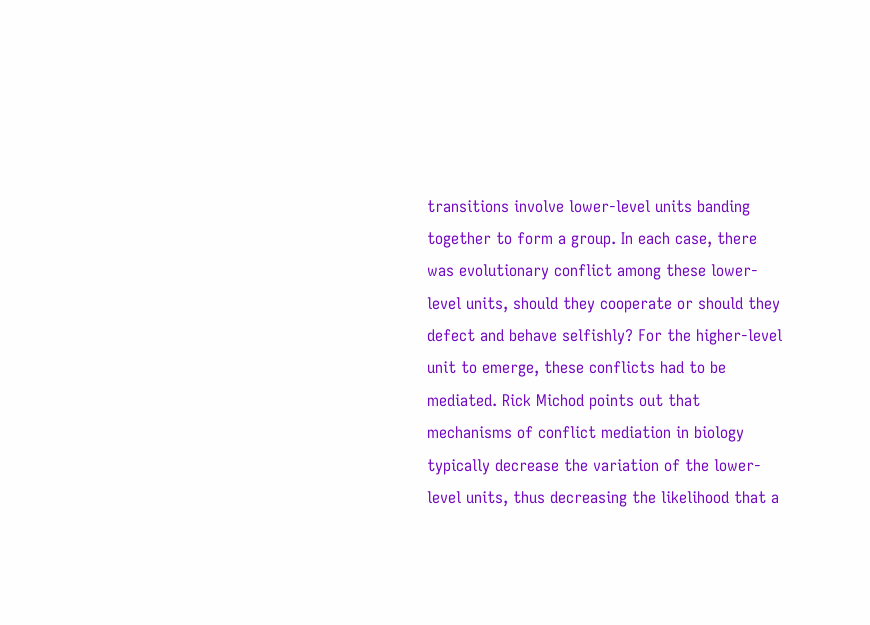transitions involve lower-level units banding together to form a group. In each case, there was evolutionary conflict among these lower-level units, should they cooperate or should they defect and behave selfishly? For the higher-level unit to emerge, these conflicts had to be mediated. Rick Michod points out that mechanisms of conflict mediation in biology typically decrease the variation of the lower-level units, thus decreasing the likelihood that a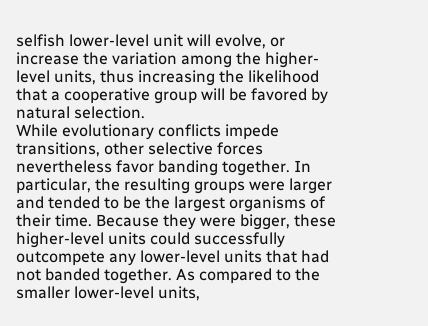selfish lower-level unit will evolve, or increase the variation among the higher-level units, thus increasing the likelihood that a cooperative group will be favored by natural selection.
While evolutionary conflicts impede transitions, other selective forces nevertheless favor banding together. In particular, the resulting groups were larger and tended to be the largest organisms of their time. Because they were bigger, these higher-level units could successfully outcompete any lower-level units that had not banded together. As compared to the smaller lower-level units,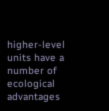higher-level units have a number of ecological advantages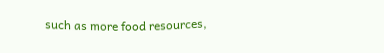such as more food resources,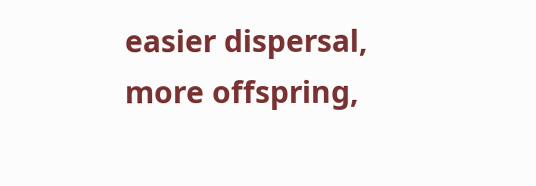easier dispersal, more offspring,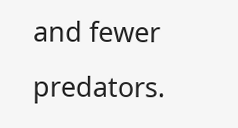and fewer predators.